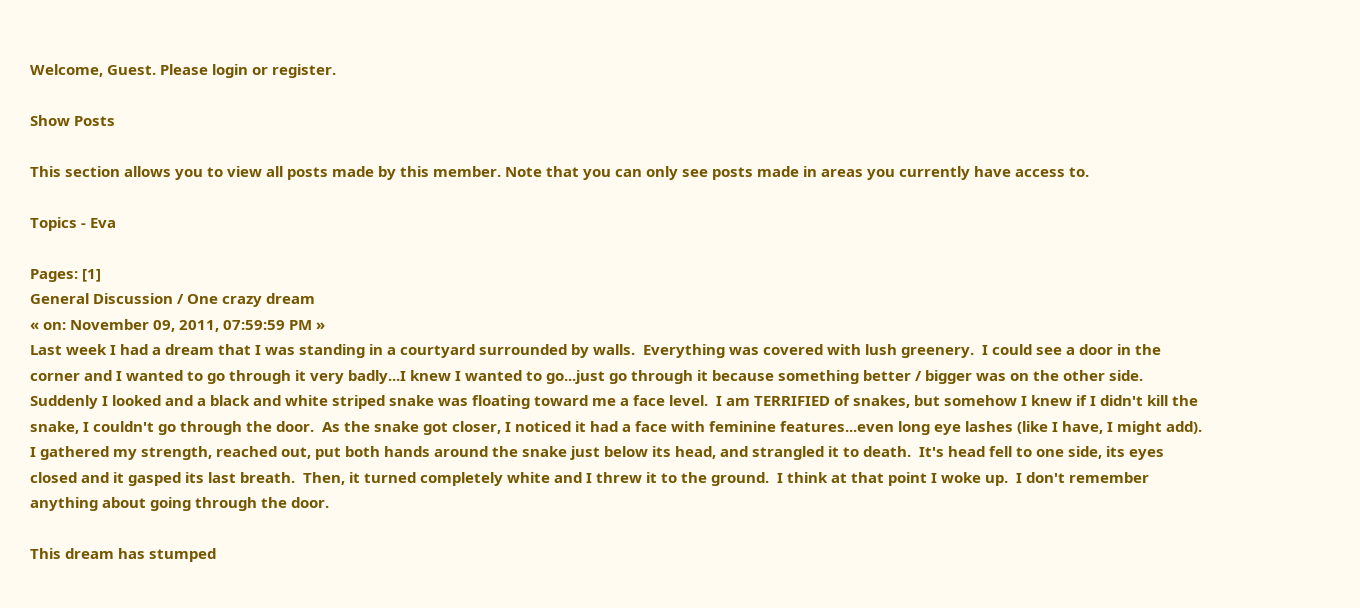Welcome, Guest. Please login or register.

Show Posts

This section allows you to view all posts made by this member. Note that you can only see posts made in areas you currently have access to.

Topics - Eva

Pages: [1]
General Discussion / One crazy dream
« on: November 09, 2011, 07:59:59 PM »
Last week I had a dream that I was standing in a courtyard surrounded by walls.  Everything was covered with lush greenery.  I could see a door in the corner and I wanted to go through it very badly...I knew I wanted to go...just go through it because something better / bigger was on the other side.  Suddenly I looked and a black and white striped snake was floating toward me a face level.  I am TERRIFIED of snakes, but somehow I knew if I didn't kill the snake, I couldn't go through the door.  As the snake got closer, I noticed it had a face with feminine features...even long eye lashes (like I have, I might add).  I gathered my strength, reached out, put both hands around the snake just below its head, and strangled it to death.  It's head fell to one side, its eyes closed and it gasped its last breath.  Then, it turned completely white and I threw it to the ground.  I think at that point I woke up.  I don't remember anything about going through the door.

This dream has stumped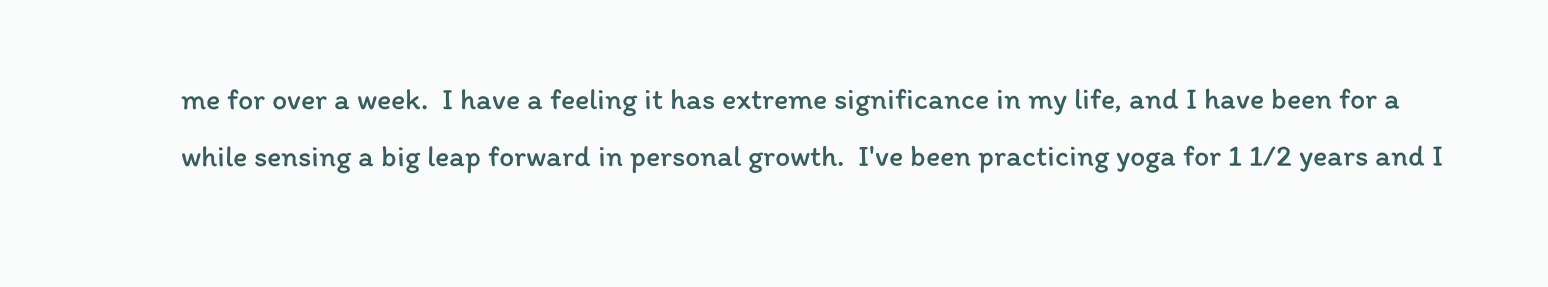me for over a week.  I have a feeling it has extreme significance in my life, and I have been for a while sensing a big leap forward in personal growth.  I've been practicing yoga for 1 1/2 years and I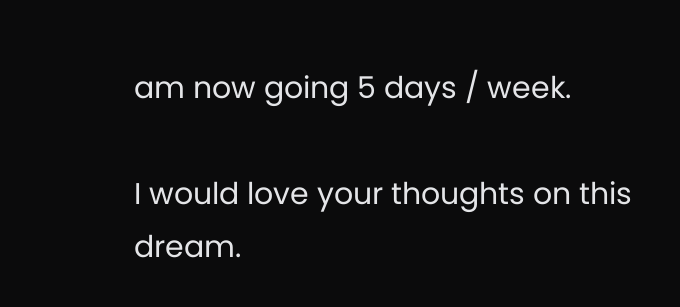am now going 5 days / week.

I would love your thoughts on this dream.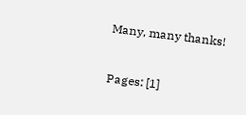Many, many thanks!


Pages: [1]